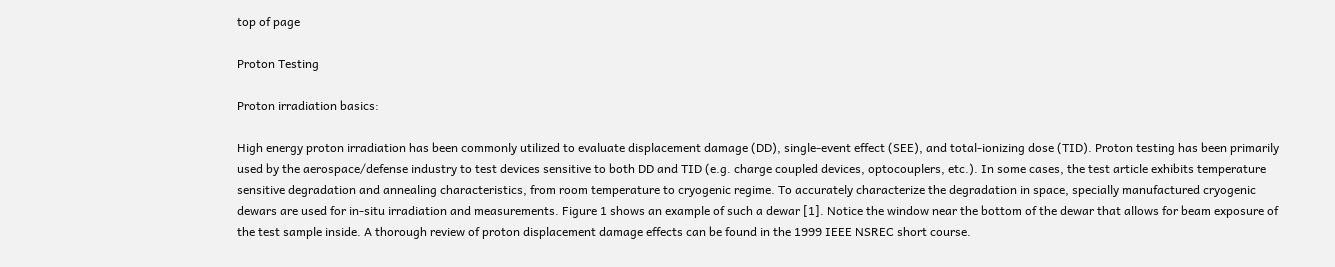top of page

Proton Testing

Proton irradiation basics:

High energy proton irradiation has been commonly utilized to evaluate displacement damage (DD), single-event effect (SEE), and total-ionizing dose (TID). Proton testing has been primarily used by the aerospace/defense industry to test devices sensitive to both DD and TID (e.g. charge coupled devices, optocouplers, etc.). In some cases, the test article exhibits temperature sensitive degradation and annealing characteristics, from room temperature to cryogenic regime. To accurately characterize the degradation in space, specially manufactured cryogenic dewars are used for in-situ irradiation and measurements. Figure 1 shows an example of such a dewar [1]. Notice the window near the bottom of the dewar that allows for beam exposure of the test sample inside. A thorough review of proton displacement damage effects can be found in the 1999 IEEE NSREC short course.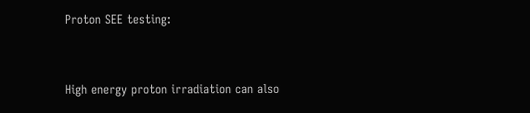Proton SEE testing:


High energy proton irradiation can also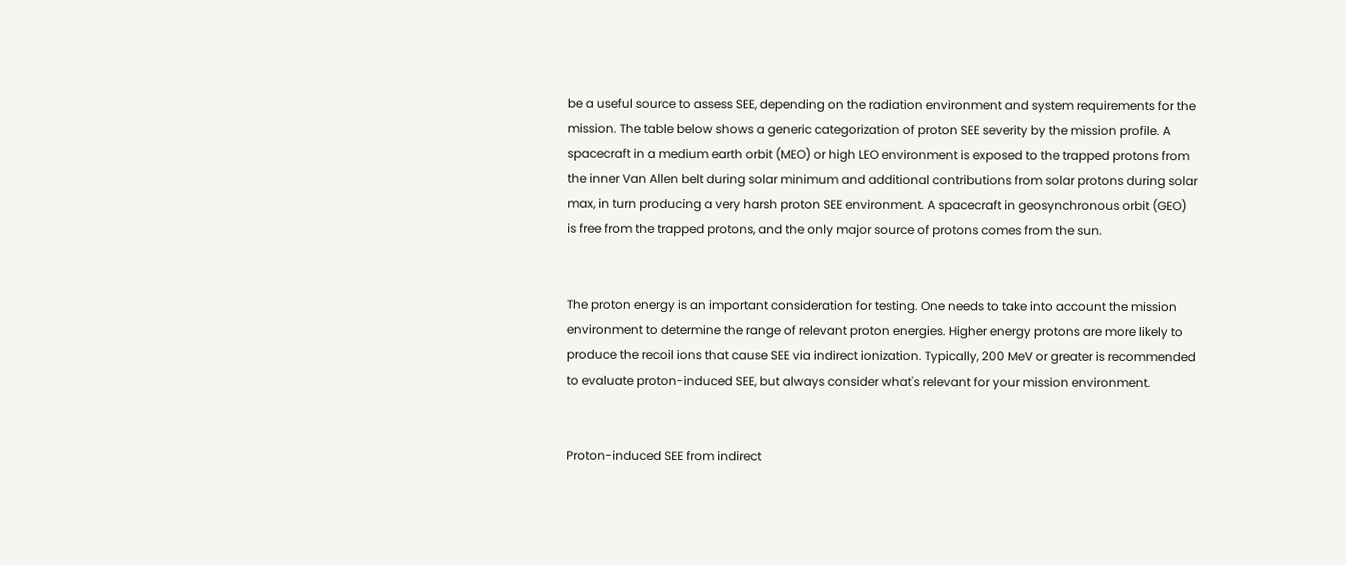be a useful source to assess SEE, depending on the radiation environment and system requirements for the mission. The table below shows a generic categorization of proton SEE severity by the mission profile. A spacecraft in a medium earth orbit (MEO) or high LEO environment is exposed to the trapped protons from the inner Van Allen belt during solar minimum and additional contributions from solar protons during solar max, in turn producing a very harsh proton SEE environment. A spacecraft in geosynchronous orbit (GEO) is free from the trapped protons, and the only major source of protons comes from the sun.


The proton energy is an important consideration for testing. One needs to take into account the mission environment to determine the range of relevant proton energies. Higher energy protons are more likely to produce the recoil ions that cause SEE via indirect ionization. Typically, 200 MeV or greater is recommended to evaluate proton-induced SEE, but always consider what's relevant for your mission environment.


Proton-induced SEE from indirect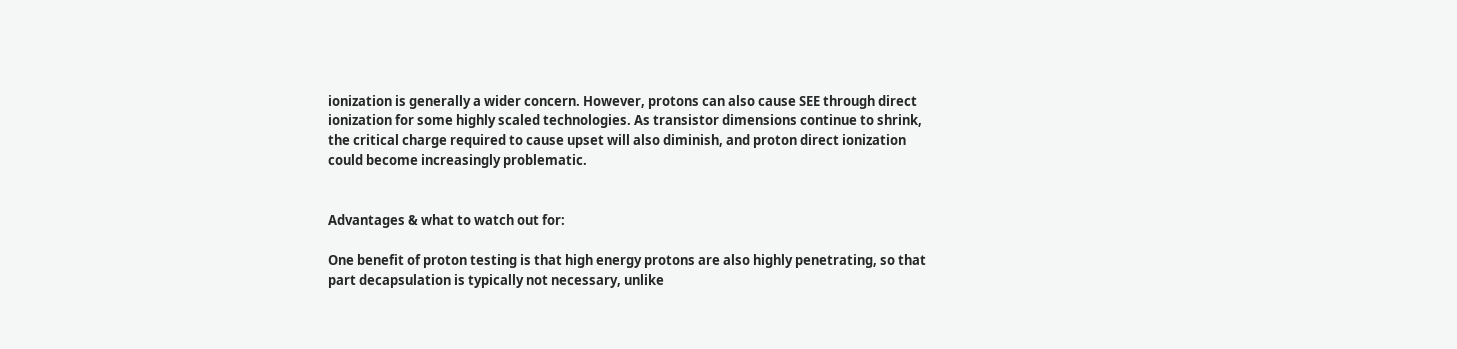ionization is generally a wider concern. However, protons can also cause SEE through direct ionization for some highly scaled technologies. As transistor dimensions continue to shrink, the critical charge required to cause upset will also diminish, and proton direct ionization could become increasingly problematic.


Advantages & what to watch out for:

One benefit of proton testing is that high energy protons are also highly penetrating, so that part decapsulation is typically not necessary, unlike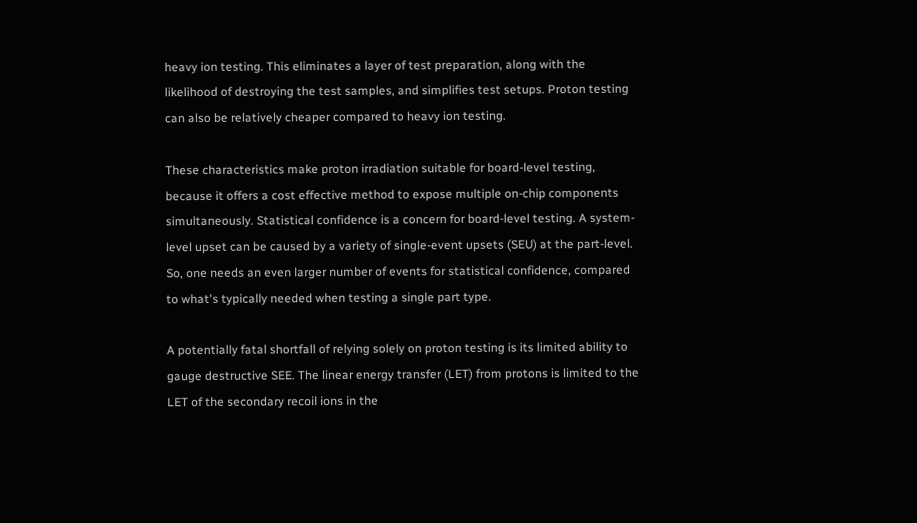heavy ion testing. This eliminates a layer of test preparation, along with the likelihood of destroying the test samples, and simplifies test setups. Proton testing can also be relatively cheaper compared to heavy ion testing.

These characteristics make proton irradiation suitable for board-level testing, because it offers a cost effective method to expose multiple on-chip components simultaneously. Statistical confidence is a concern for board-level testing. A system-level upset can be caused by a variety of single-event upsets (SEU) at the part-level. So, one needs an even larger number of events for statistical confidence, compared to what's typically needed when testing a single part type.

A potentially fatal shortfall of relying solely on proton testing is its limited ability to gauge destructive SEE. The linear energy transfer (LET) from protons is limited to the LET of the secondary recoil ions in the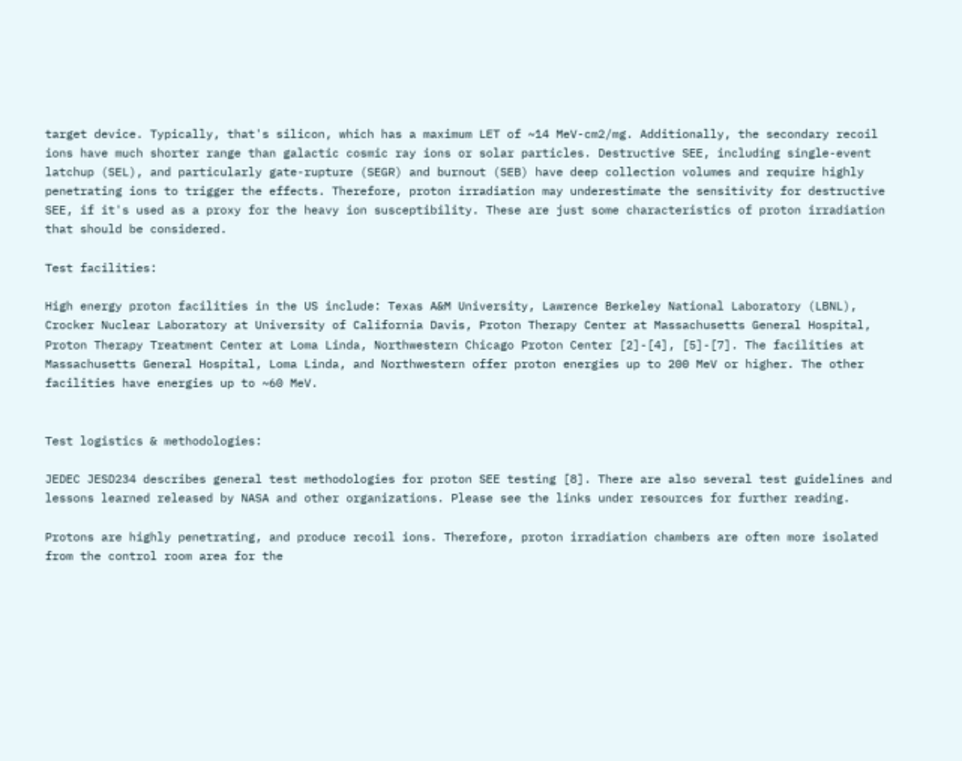target device. Typically, that's silicon, which has a maximum LET of ~14 MeV-cm2/mg. Additionally, the secondary recoil ions have much shorter range than galactic cosmic ray ions or solar particles. Destructive SEE, including single-event latchup (SEL), and particularly gate-rupture (SEGR) and burnout (SEB) have deep collection volumes and require highly penetrating ions to trigger the effects. Therefore, proton irradiation may underestimate the sensitivity for destructive SEE, if it's used as a proxy for the heavy ion susceptibility. These are just some characteristics of proton irradiation that should be considered.

Test facilities:

High energy proton facilities in the US include: Texas A&M University, Lawrence Berkeley National Laboratory (LBNL), Crocker Nuclear Laboratory at University of California Davis, Proton Therapy Center at Massachusetts General Hospital, Proton Therapy Treatment Center at Loma Linda, Northwestern Chicago Proton Center [2]-[4], [5]-[7]. The facilities at Massachusetts General Hospital, Loma Linda, and Northwestern offer proton energies up to 200 MeV or higher. The other facilities have energies up to ~60 MeV.


Test logistics & methodologies:

JEDEC JESD234 describes general test methodologies for proton SEE testing [8]. There are also several test guidelines and lessons learned released by NASA and other organizations. Please see the links under resources for further reading.

Protons are highly penetrating, and produce recoil ions. Therefore, proton irradiation chambers are often more isolated from the control room area for the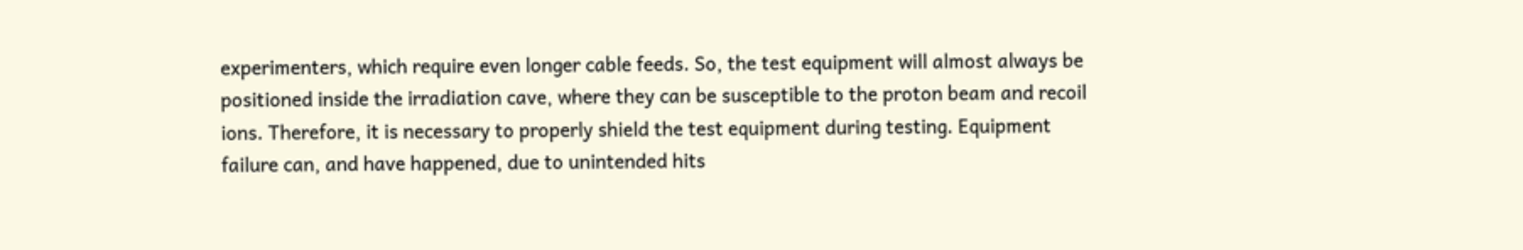experimenters, which require even longer cable feeds. So, the test equipment will almost always be positioned inside the irradiation cave, where they can be susceptible to the proton beam and recoil ions. Therefore, it is necessary to properly shield the test equipment during testing. Equipment failure can, and have happened, due to unintended hits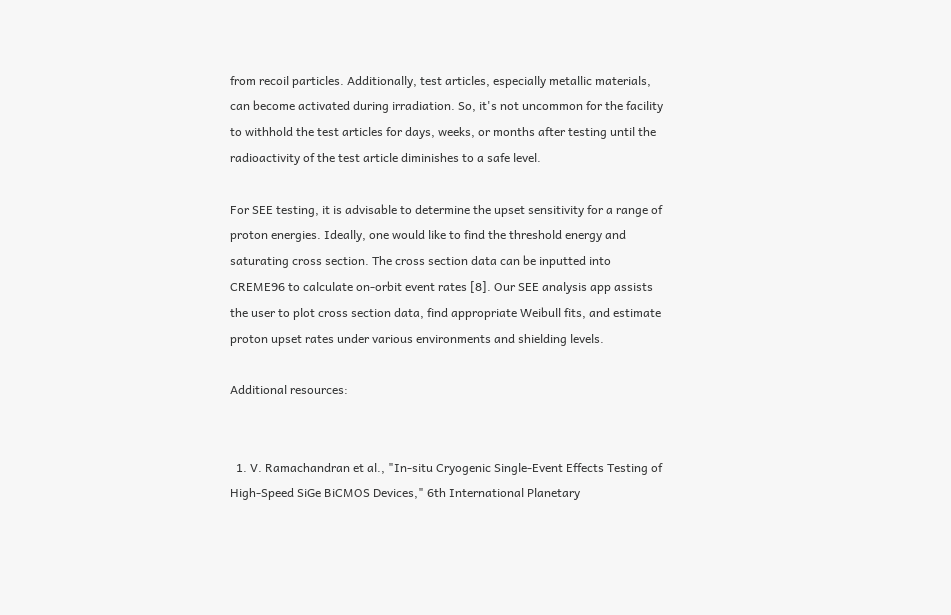from recoil particles. Additionally, test articles, especially metallic materials, can become activated during irradiation. So, it's not uncommon for the facility to withhold the test articles for days, weeks, or months after testing until the radioactivity of the test article diminishes to a safe level.

For SEE testing, it is advisable to determine the upset sensitivity for a range of proton energies. Ideally, one would like to find the threshold energy and saturating cross section. The cross section data can be inputted into CREME96 to calculate on-orbit event rates [8]. Our SEE analysis app assists the user to plot cross section data, find appropriate Weibull fits, and estimate proton upset rates under various environments and shielding levels.

Additional resources:


  1. V. Ramachandran et al., "In-situ Cryogenic Single-Event Effects Testing of High-Speed SiGe BiCMOS Devices," 6th International Planetary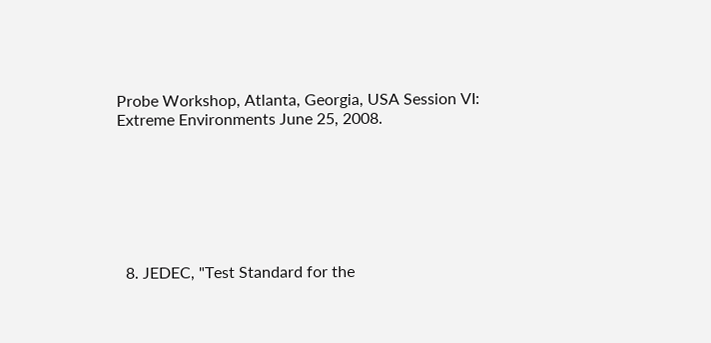Probe Workshop, Atlanta, Georgia, USA Session VI: Extreme Environments June 25, 2008.







  8. JEDEC, "Test Standard for the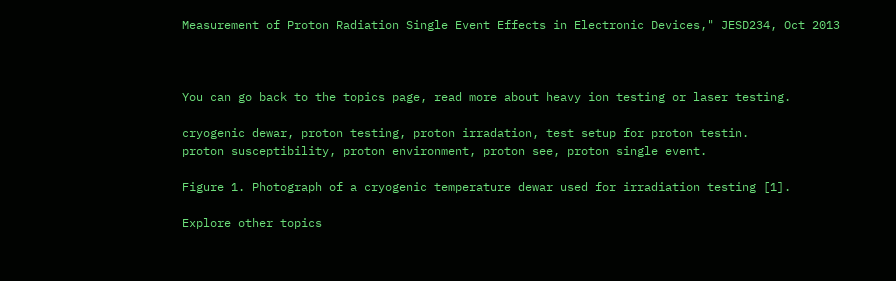Measurement of Proton Radiation Single Event Effects in Electronic Devices," JESD234, Oct 2013



You can go back to the topics page, read more about heavy ion testing or laser testing.

cryogenic dewar, proton testing, proton irradation, test setup for proton testin.
proton susceptibility, proton environment, proton see, proton single event.

Figure 1. Photograph of a cryogenic temperature dewar used for irradiation testing [1].

Explore other topics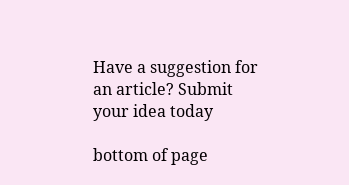Have a suggestion for an article? Submit your idea today

bottom of page